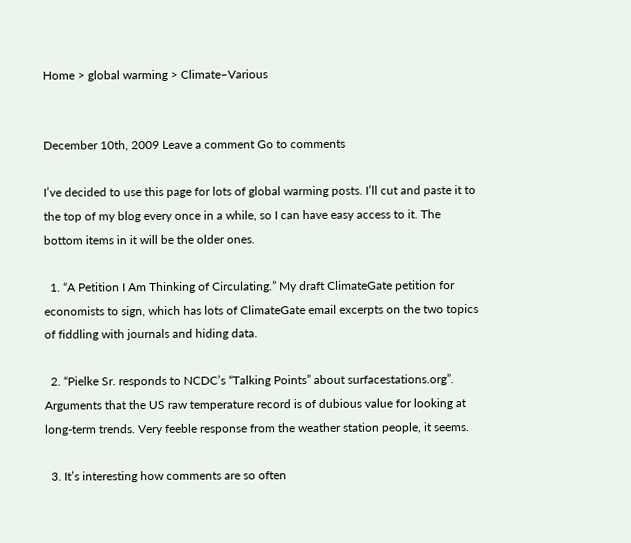Home > global warming > Climate–Various


December 10th, 2009 Leave a comment Go to comments

I’ve decided to use this page for lots of global warming posts. I’ll cut and paste it to the top of my blog every once in a while, so I can have easy access to it. The bottom items in it will be the older ones.

  1. “A Petition I Am Thinking of Circulating.” My draft ClimateGate petition for economists to sign, which has lots of ClimateGate email excerpts on the two topics of fiddling with journals and hiding data.

  2. “Pielke Sr. responds to NCDC’s “Talking Points” about surfacestations.org”. Arguments that the US raw temperature record is of dubious value for looking at long-term trends. Very feeble response from the weather station people, it seems.

  3. It’s interesting how comments are so often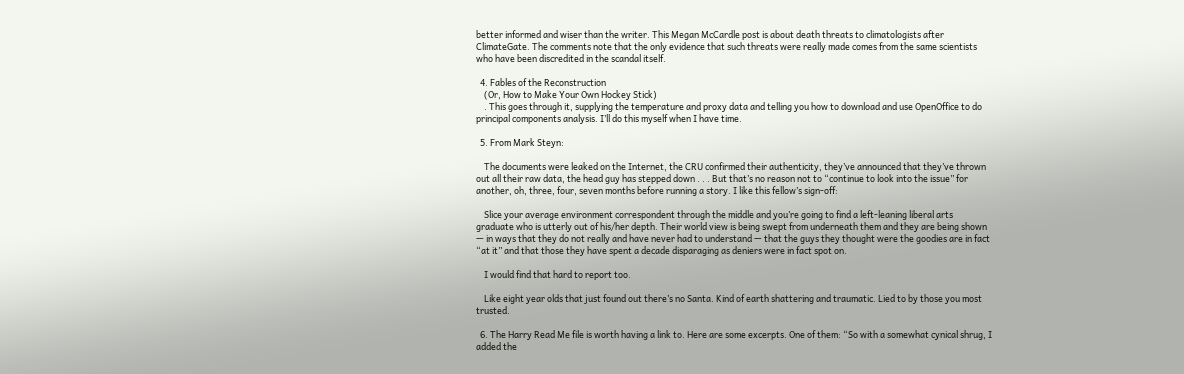better informed and wiser than the writer. This Megan McCardle post is about death threats to climatologists after ClimateGate. The comments note that the only evidence that such threats were really made comes from the same scientists who have been discredited in the scandal itself.

  4. Fables of the Reconstruction
    (Or, How to Make Your Own Hockey Stick)
    . This goes through it, supplying the temperature and proxy data and telling you how to download and use OpenOffice to do principal components analysis. I’ll do this myself when I have time.

  5. From Mark Steyn:

    The documents were leaked on the Internet, the CRU confirmed their authenticity, they’ve announced that they’ve thrown out all their raw data, the head guy has stepped down . . . But that’s no reason not to “continue to look into the issue” for another, oh, three, four, seven months before running a story. I like this fellow’s sign-off:

    Slice your average environment correspondent through the middle and you’re going to find a left-leaning liberal arts graduate who is utterly out of his/her depth. Their world view is being swept from underneath them and they are being shown — in ways that they do not really and have never had to understand — that the guys they thought were the goodies are in fact “at it” and that those they have spent a decade disparaging as deniers were in fact spot on.

    I would find that hard to report too.

    Like eight year olds that just found out there’s no Santa. Kind of earth shattering and traumatic. Lied to by those you most trusted.

  6. The Harry Read Me file is worth having a link to. Here are some excerpts. One of them: “So with a somewhat cynical shrug, I added the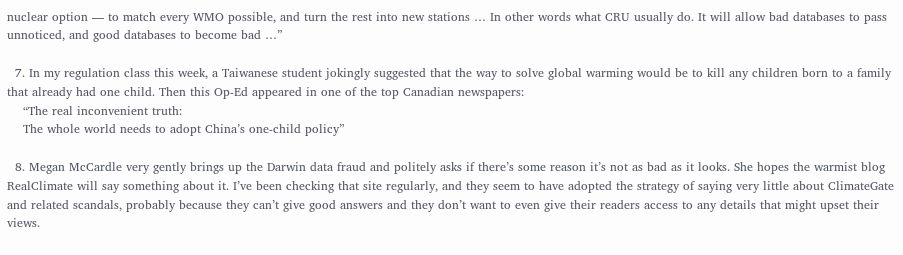nuclear option — to match every WMO possible, and turn the rest into new stations … In other words what CRU usually do. It will allow bad databases to pass unnoticed, and good databases to become bad …”

  7. In my regulation class this week, a Taiwanese student jokingly suggested that the way to solve global warming would be to kill any children born to a family that already had one child. Then this Op-Ed appeared in one of the top Canadian newspapers:
    “The real inconvenient truth:
    The whole world needs to adopt China’s one-child policy”

  8. Megan McCardle very gently brings up the Darwin data fraud and politely asks if there’s some reason it’s not as bad as it looks. She hopes the warmist blog RealClimate will say something about it. I’ve been checking that site regularly, and they seem to have adopted the strategy of saying very little about ClimateGate and related scandals, probably because they can’t give good answers and they don’t want to even give their readers access to any details that might upset their views.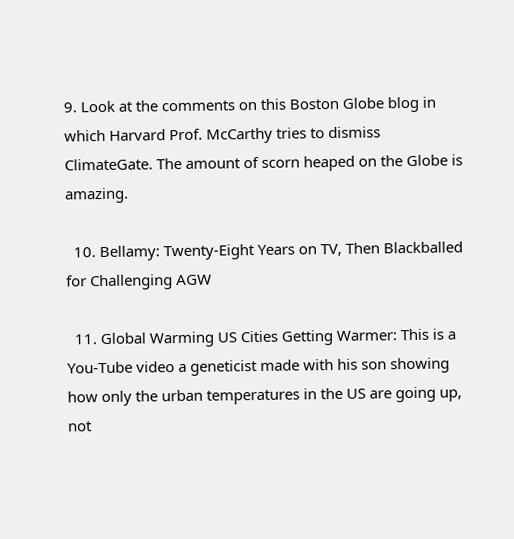9. Look at the comments on this Boston Globe blog in which Harvard Prof. McCarthy tries to dismiss ClimateGate. The amount of scorn heaped on the Globe is amazing.

  10. Bellamy: Twenty-Eight Years on TV, Then Blackballed for Challenging AGW

  11. Global Warming US Cities Getting Warmer: This is a You-Tube video a geneticist made with his son showing how only the urban temperatures in the US are going up, not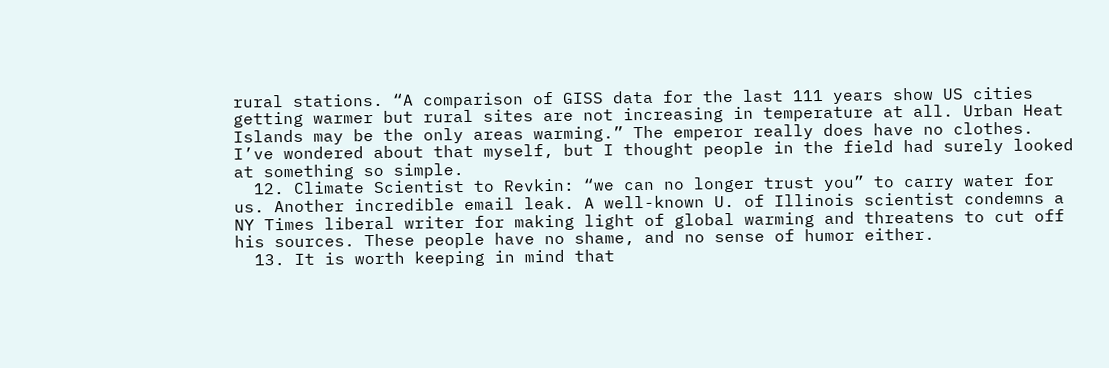rural stations. “A comparison of GISS data for the last 111 years show US cities getting warmer but rural sites are not increasing in temperature at all. Urban Heat Islands may be the only areas warming.” The emperor really does have no clothes. I’ve wondered about that myself, but I thought people in the field had surely looked at something so simple.
  12. Climate Scientist to Revkin: “we can no longer trust you” to carry water for us. Another incredible email leak. A well-known U. of Illinois scientist condemns a NY Times liberal writer for making light of global warming and threatens to cut off his sources. These people have no shame, and no sense of humor either.
  13. It is worth keeping in mind that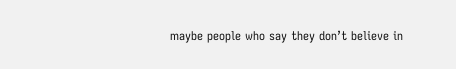maybe people who say they don’t believe in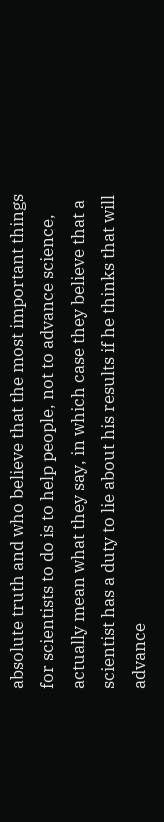absolute truth and who believe that the most important things for scientists to do is to help people, not to advance science, actually mean what they say, in which case they believe that a scientist has a duty to lie about his results if he thinks that will advance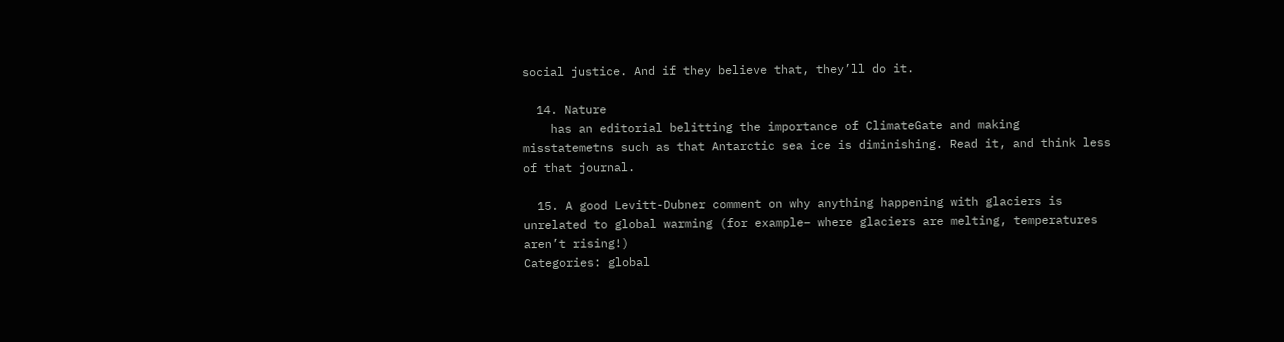social justice. And if they believe that, they’ll do it.

  14. Nature
    has an editorial belitting the importance of ClimateGate and making misstatemetns such as that Antarctic sea ice is diminishing. Read it, and think less of that journal.

  15. A good Levitt-Dubner comment on why anything happening with glaciers is unrelated to global warming (for example– where glaciers are melting, temperatures aren’t rising!)
Categories: global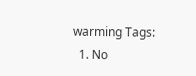warming Tags:
  1. No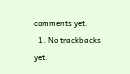comments yet.
  1. No trackbacks yet.